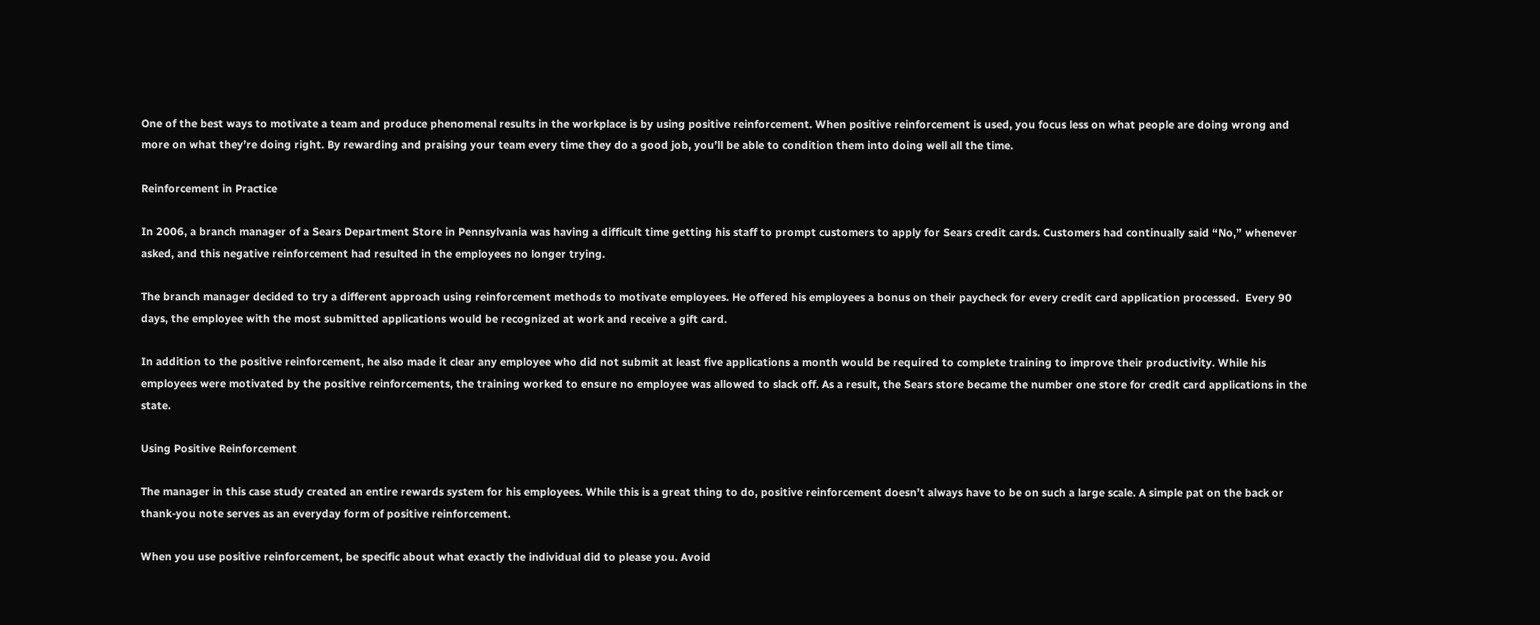One of the best ways to motivate a team and produce phenomenal results in the workplace is by using positive reinforcement. When positive reinforcement is used, you focus less on what people are doing wrong and more on what they’re doing right. By rewarding and praising your team every time they do a good job, you’ll be able to condition them into doing well all the time.

Reinforcement in Practice

In 2006, a branch manager of a Sears Department Store in Pennsylvania was having a difficult time getting his staff to prompt customers to apply for Sears credit cards. Customers had continually said “No,” whenever asked, and this negative reinforcement had resulted in the employees no longer trying.

The branch manager decided to try a different approach using reinforcement methods to motivate employees. He offered his employees a bonus on their paycheck for every credit card application processed.  Every 90 days, the employee with the most submitted applications would be recognized at work and receive a gift card.

In addition to the positive reinforcement, he also made it clear any employee who did not submit at least five applications a month would be required to complete training to improve their productivity. While his employees were motivated by the positive reinforcements, the training worked to ensure no employee was allowed to slack off. As a result, the Sears store became the number one store for credit card applications in the state.

Using Positive Reinforcement

The manager in this case study created an entire rewards system for his employees. While this is a great thing to do, positive reinforcement doesn’t always have to be on such a large scale. A simple pat on the back or thank-you note serves as an everyday form of positive reinforcement.

When you use positive reinforcement, be specific about what exactly the individual did to please you. Avoid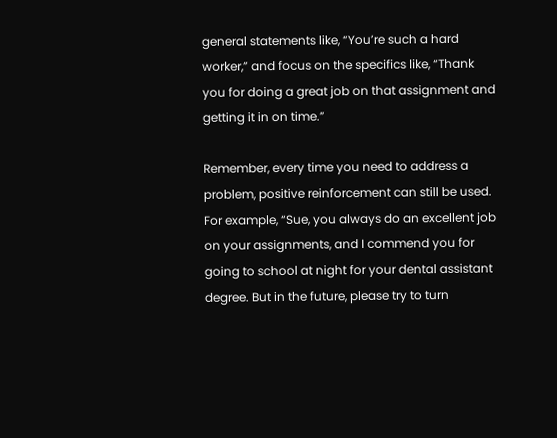general statements like, “You’re such a hard worker,” and focus on the specifics like, “Thank you for doing a great job on that assignment and getting it in on time.”

Remember, every time you need to address a problem, positive reinforcement can still be used. For example, “Sue, you always do an excellent job on your assignments, and I commend you for going to school at night for your dental assistant degree. But in the future, please try to turn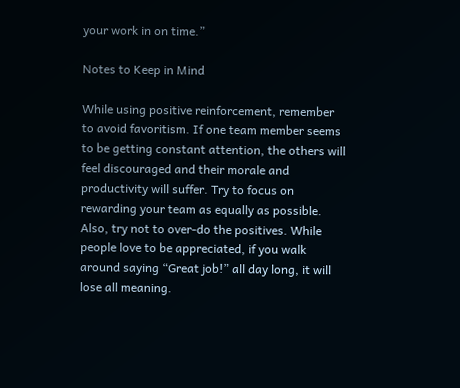your work in on time.”

Notes to Keep in Mind

While using positive reinforcement, remember to avoid favoritism. If one team member seems to be getting constant attention, the others will feel discouraged and their morale and productivity will suffer. Try to focus on rewarding your team as equally as possible. Also, try not to over-do the positives. While people love to be appreciated, if you walk around saying “Great job!” all day long, it will lose all meaning.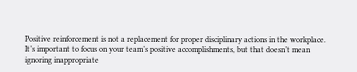Positive reinforcement is not a replacement for proper disciplinary actions in the workplace. It’s important to focus on your team’s positive accomplishments, but that doesn’t mean ignoring inappropriate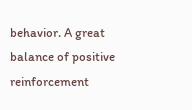behavior. A great balance of positive reinforcement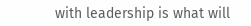with leadership is what will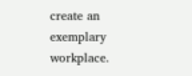create an exemplary workplace.